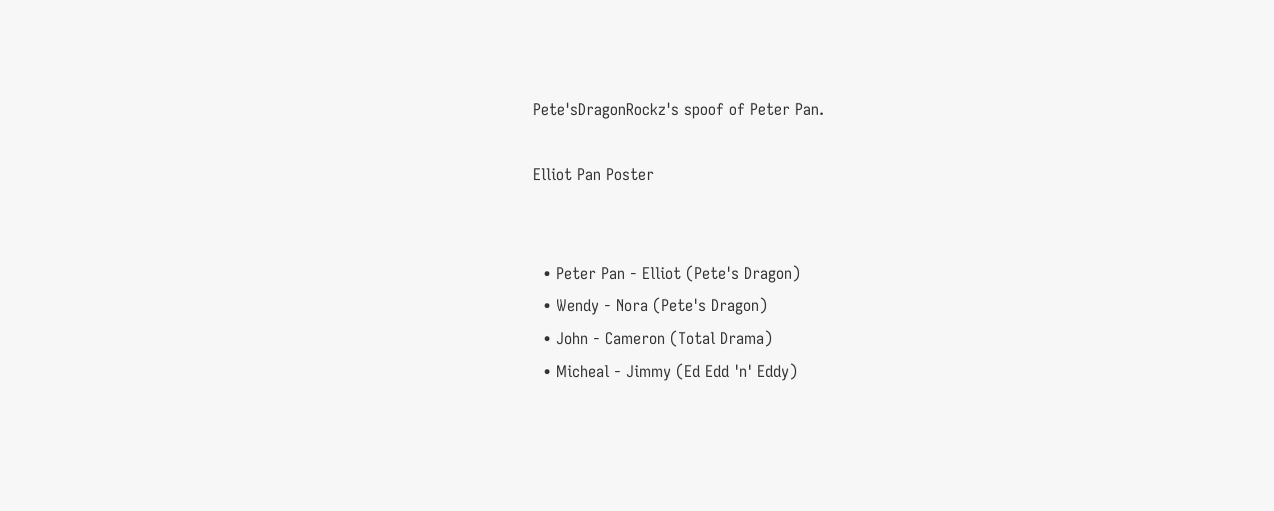Pete'sDragonRockz's spoof of Peter Pan.

Elliot Pan Poster


  • Peter Pan - Elliot (Pete's Dragon)
  • Wendy - Nora (Pete's Dragon)
  • John - Cameron (Total Drama)
  • Micheal - Jimmy (Ed Edd 'n' Eddy)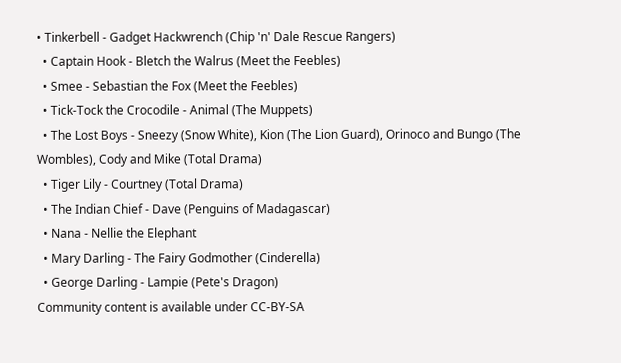• Tinkerbell - Gadget Hackwrench (Chip 'n' Dale Rescue Rangers)
  • Captain Hook - Bletch the Walrus (Meet the Feebles)
  • Smee - Sebastian the Fox (Meet the Feebles)
  • Tick-Tock the Crocodile - Animal (The Muppets)
  • The Lost Boys - Sneezy (Snow White), Kion (The Lion Guard), Orinoco and Bungo (The Wombles), Cody and Mike (Total Drama)
  • Tiger Lily - Courtney (Total Drama)
  • The Indian Chief - Dave (Penguins of Madagascar)
  • Nana - Nellie the Elephant
  • Mary Darling - The Fairy Godmother (Cinderella)
  • George Darling - Lampie (Pete's Dragon)
Community content is available under CC-BY-SA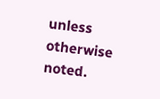unless otherwise noted.